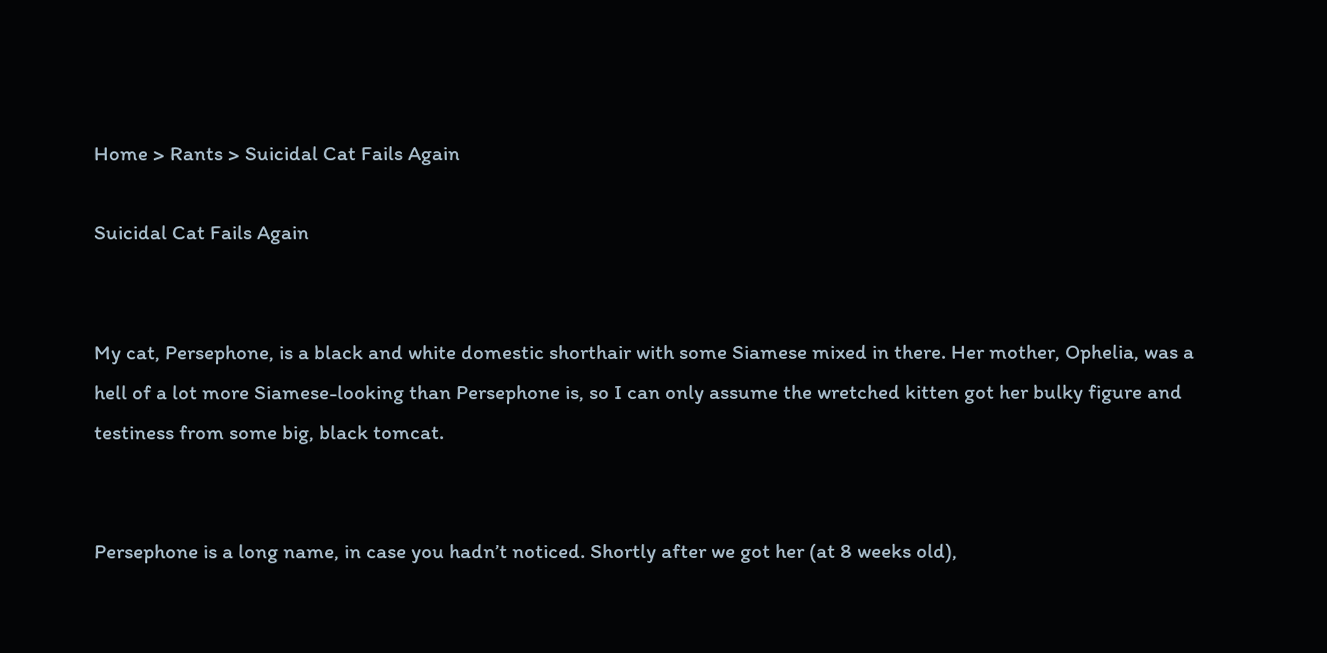Home > Rants > Suicidal Cat Fails Again

Suicidal Cat Fails Again


My cat, Persephone, is a black and white domestic shorthair with some Siamese mixed in there. Her mother, Ophelia, was a hell of a lot more Siamese-looking than Persephone is, so I can only assume the wretched kitten got her bulky figure and testiness from some big, black tomcat.


Persephone is a long name, in case you hadn’t noticed. Shortly after we got her (at 8 weeks old),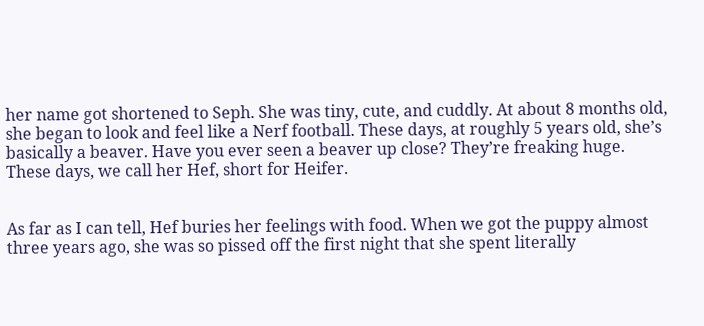her name got shortened to Seph. She was tiny, cute, and cuddly. At about 8 months old, she began to look and feel like a Nerf football. These days, at roughly 5 years old, she’s basically a beaver. Have you ever seen a beaver up close? They’re freaking huge. These days, we call her Hef, short for Heifer.


As far as I can tell, Hef buries her feelings with food. When we got the puppy almost three years ago, she was so pissed off the first night that she spent literally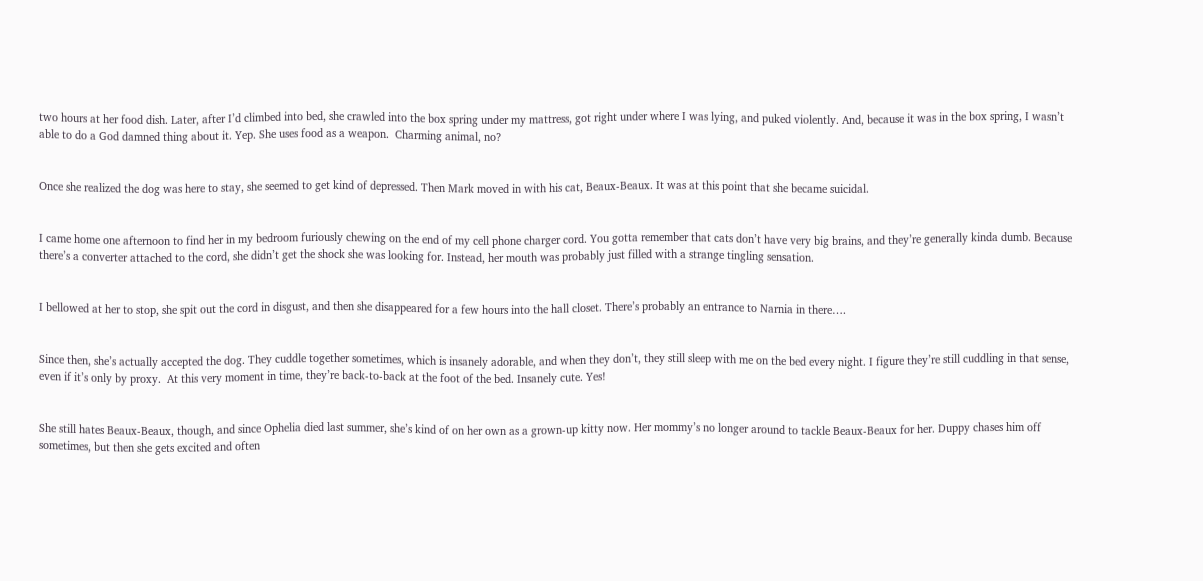two hours at her food dish. Later, after I’d climbed into bed, she crawled into the box spring under my mattress, got right under where I was lying, and puked violently. And, because it was in the box spring, I wasn’t able to do a God damned thing about it. Yep. She uses food as a weapon.  Charming animal, no?


Once she realized the dog was here to stay, she seemed to get kind of depressed. Then Mark moved in with his cat, Beaux-Beaux. It was at this point that she became suicidal.


I came home one afternoon to find her in my bedroom furiously chewing on the end of my cell phone charger cord. You gotta remember that cats don’t have very big brains, and they’re generally kinda dumb. Because there’s a converter attached to the cord, she didn’t get the shock she was looking for. Instead, her mouth was probably just filled with a strange tingling sensation.


I bellowed at her to stop, she spit out the cord in disgust, and then she disappeared for a few hours into the hall closet. There’s probably an entrance to Narnia in there….


Since then, she’s actually accepted the dog. They cuddle together sometimes, which is insanely adorable, and when they don’t, they still sleep with me on the bed every night. I figure they’re still cuddling in that sense, even if it’s only by proxy.  At this very moment in time, they’re back-to-back at the foot of the bed. Insanely cute. Yes!


She still hates Beaux-Beaux, though, and since Ophelia died last summer, she’s kind of on her own as a grown-up kitty now. Her mommy’s no longer around to tackle Beaux-Beaux for her. Duppy chases him off sometimes, but then she gets excited and often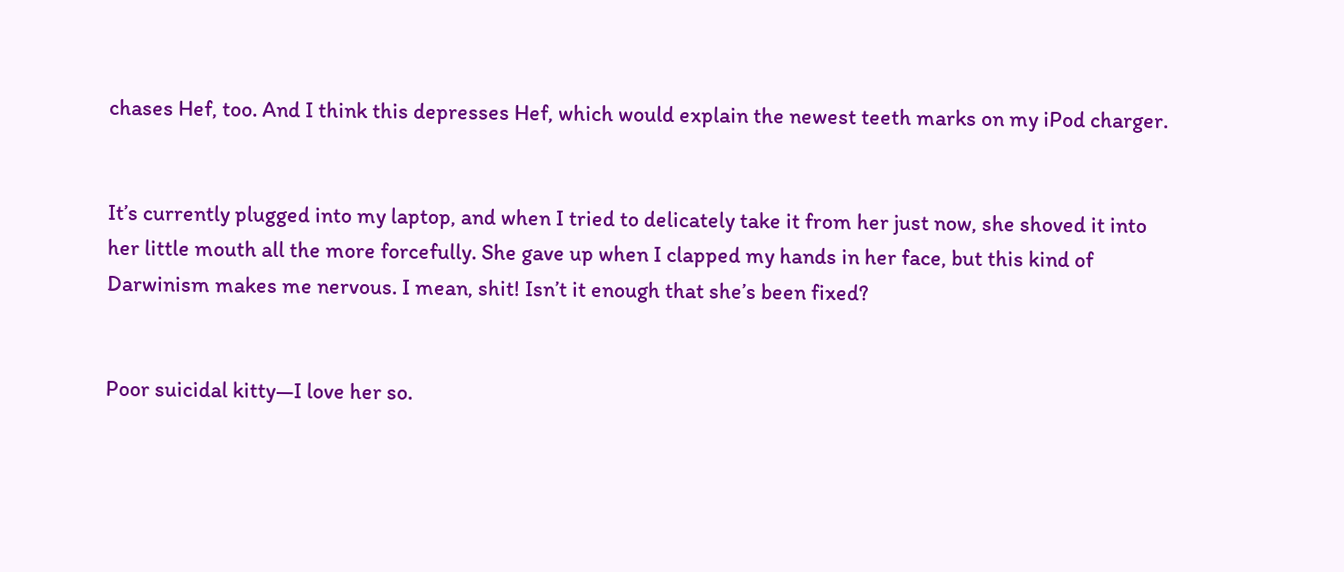chases Hef, too. And I think this depresses Hef, which would explain the newest teeth marks on my iPod charger.


It’s currently plugged into my laptop, and when I tried to delicately take it from her just now, she shoved it into her little mouth all the more forcefully. She gave up when I clapped my hands in her face, but this kind of Darwinism makes me nervous. I mean, shit! Isn’t it enough that she’s been fixed?


Poor suicidal kitty—I love her so.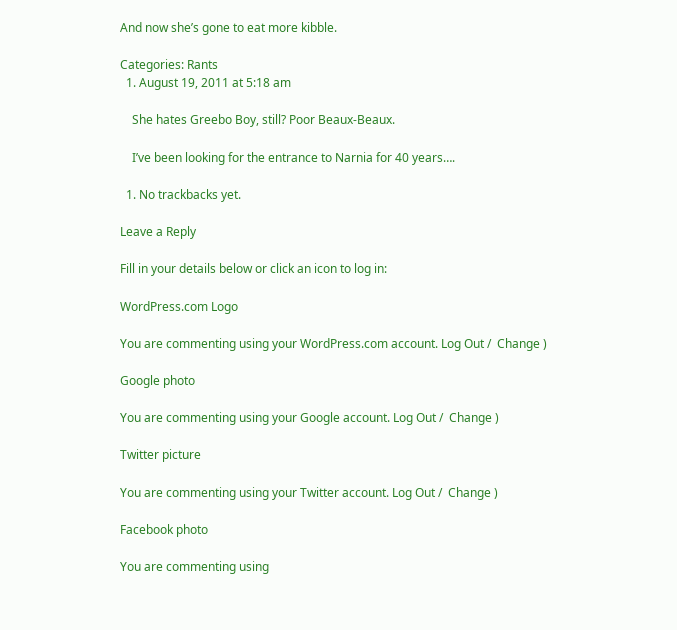And now she’s gone to eat more kibble.

Categories: Rants
  1. August 19, 2011 at 5:18 am

    She hates Greebo Boy, still? Poor Beaux-Beaux.

    I’ve been looking for the entrance to Narnia for 40 years….

  1. No trackbacks yet.

Leave a Reply

Fill in your details below or click an icon to log in:

WordPress.com Logo

You are commenting using your WordPress.com account. Log Out /  Change )

Google photo

You are commenting using your Google account. Log Out /  Change )

Twitter picture

You are commenting using your Twitter account. Log Out /  Change )

Facebook photo

You are commenting using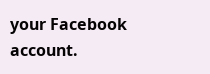your Facebook account.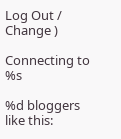Log Out /  Change )

Connecting to %s

%d bloggers like this: